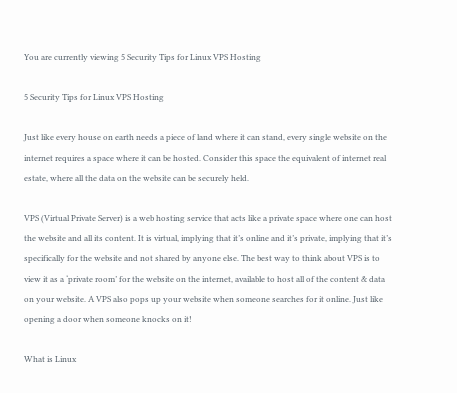You are currently viewing 5 Security Tips for Linux VPS Hosting

5 Security Tips for Linux VPS Hosting

Just like every house on earth needs a piece of land where it can stand, every single website on the internet requires a space where it can be hosted. Consider this space the equivalent of internet real estate, where all the data on the website can be securely held.

VPS (Virtual Private Server) is a web hosting service that acts like a private space where one can host the website and all its content. It is virtual, implying that it’s online and it’s private, implying that it’s specifically for the website and not shared by anyone else. The best way to think about VPS is to view it as a ‘private room’ for the website on the internet, available to host all of the content & data on your website. A VPS also pops up your website when someone searches for it online. Just like opening a door when someone knocks on it!

What is Linux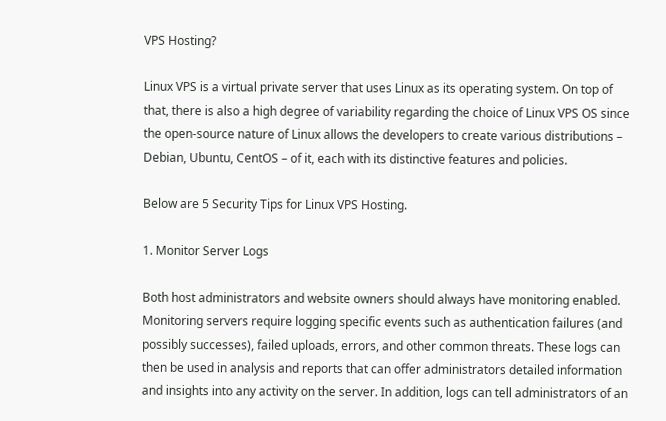VPS Hosting?

Linux VPS is a virtual private server that uses Linux as its operating system. On top of that, there is also a high degree of variability regarding the choice of Linux VPS OS since the open-source nature of Linux allows the developers to create various distributions – Debian, Ubuntu, CentOS – of it, each with its distinctive features and policies.

Below are 5 Security Tips for Linux VPS Hosting.

1. Monitor Server Logs

Both host administrators and website owners should always have monitoring enabled. Monitoring servers require logging specific events such as authentication failures (and possibly successes), failed uploads, errors, and other common threats. These logs can then be used in analysis and reports that can offer administrators detailed information and insights into any activity on the server. In addition, logs can tell administrators of an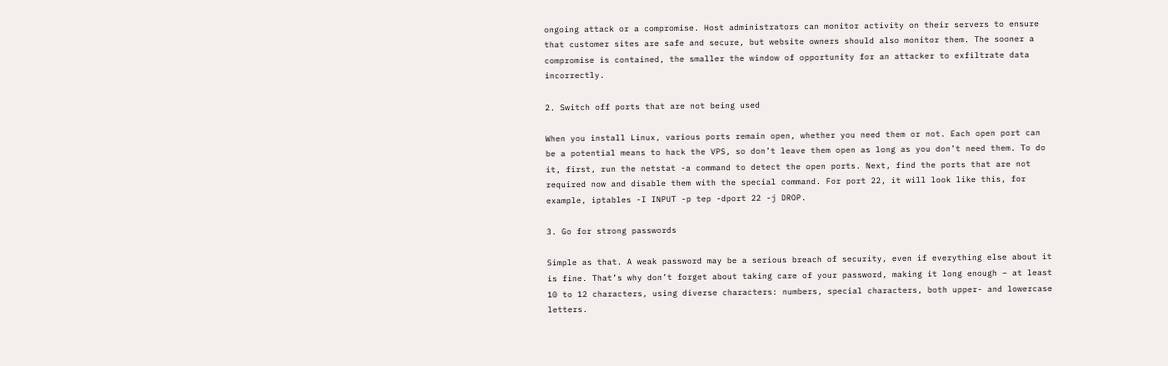ongoing attack or a compromise. Host administrators can monitor activity on their servers to ensure that customer sites are safe and secure, but website owners should also monitor them. The sooner a compromise is contained, the smaller the window of opportunity for an attacker to exfiltrate data incorrectly.

2. Switch off ports that are not being used

When you install Linux, various ports remain open, whether you need them or not. Each open port can be a potential means to hack the VPS, so don’t leave them open as long as you don’t need them. To do it, first, run the netstat -a command to detect the open ports. Next, find the ports that are not required now and disable them with the special command. For port 22, it will look like this, for example, iptables -I INPUT -p tep -dport 22 -j DROP.

3. Go for strong passwords

Simple as that. A weak password may be a serious breach of security, even if everything else about it is fine. That’s why don’t forget about taking care of your password, making it long enough – at least 10 to 12 characters, using diverse characters: numbers, special characters, both upper- and lowercase letters.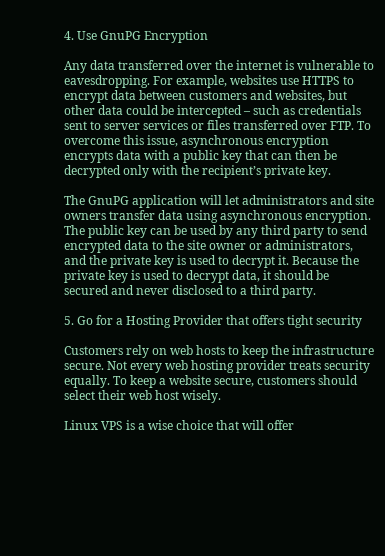4. Use GnuPG Encryption

Any data transferred over the internet is vulnerable to eavesdropping. For example, websites use HTTPS to encrypt data between customers and websites, but other data could be intercepted – such as credentials sent to server services or files transferred over FTP. To overcome this issue, asynchronous encryption encrypts data with a public key that can then be decrypted only with the recipient’s private key.

The GnuPG application will let administrators and site owners transfer data using asynchronous encryption. The public key can be used by any third party to send encrypted data to the site owner or administrators, and the private key is used to decrypt it. Because the private key is used to decrypt data, it should be secured and never disclosed to a third party.

5. Go for a Hosting Provider that offers tight security

Customers rely on web hosts to keep the infrastructure secure. Not every web hosting provider treats security equally. To keep a website secure, customers should select their web host wisely.

Linux VPS is a wise choice that will offer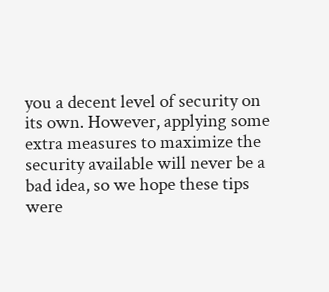you a decent level of security on its own. However, applying some extra measures to maximize the security available will never be a bad idea, so we hope these tips were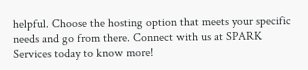helpful. Choose the hosting option that meets your specific needs and go from there. Connect with us at SPARK Services today to know more!